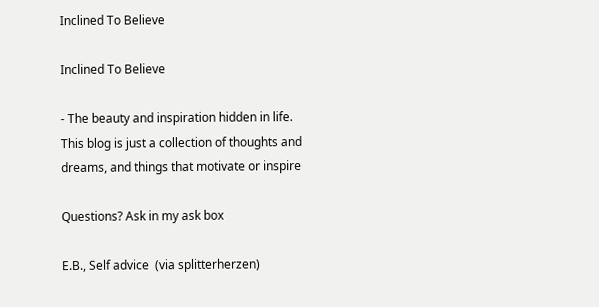Inclined To Believe

Inclined To Believe

- The beauty and inspiration hidden in life.
This blog is just a collection of thoughts and dreams, and things that motivate or inspire

Questions? Ask in my ask box

E.B., Self advice  (via splitterherzen)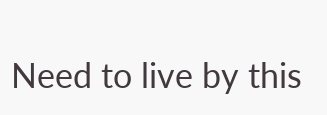Need to live by this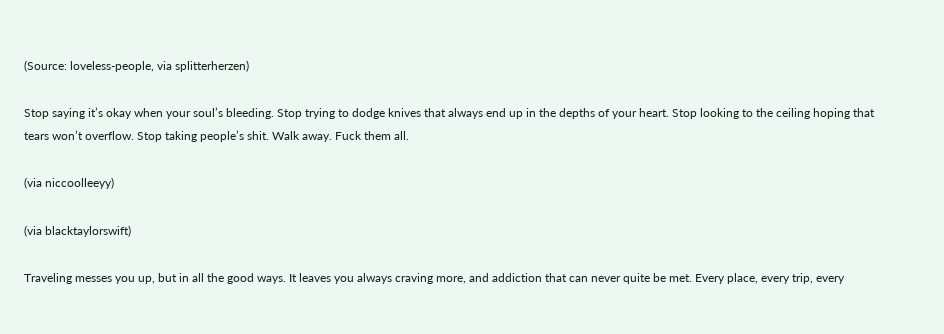(Source: loveless-people, via splitterherzen)

Stop saying it’s okay when your soul’s bleeding. Stop trying to dodge knives that always end up in the depths of your heart. Stop looking to the ceiling hoping that tears won’t overflow. Stop taking people’s shit. Walk away. Fuck them all.

(via niccoolleeyy)

(via blacktaylorswift)

Traveling messes you up, but in all the good ways. It leaves you always craving more, and addiction that can never quite be met. Every place, every trip, every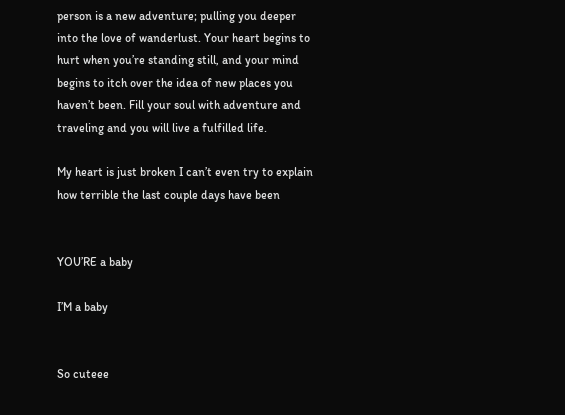person is a new adventure; pulling you deeper into the love of wanderlust. Your heart begins to hurt when you’re standing still, and your mind begins to itch over the idea of new places you haven’t been. Fill your soul with adventure and traveling and you will live a fulfilled life.

My heart is just broken I can’t even try to explain how terrible the last couple days have been


YOU’RE a baby

I’M a baby


So cuteee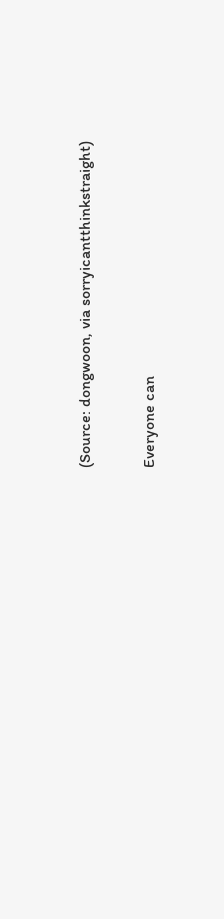(Source: dongwoon, via sorryicantthinkstraight)

Everyone can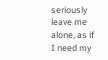seriously leave me alone, as if I need my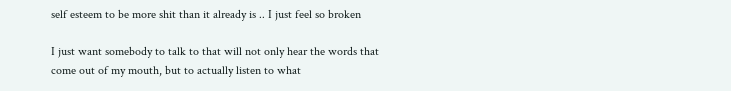self esteem to be more shit than it already is .. I just feel so broken

I just want somebody to talk to that will not only hear the words that come out of my mouth, but to actually listen to what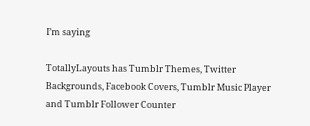I’m saying

TotallyLayouts has Tumblr Themes, Twitter Backgrounds, Facebook Covers, Tumblr Music Player and Tumblr Follower Counter